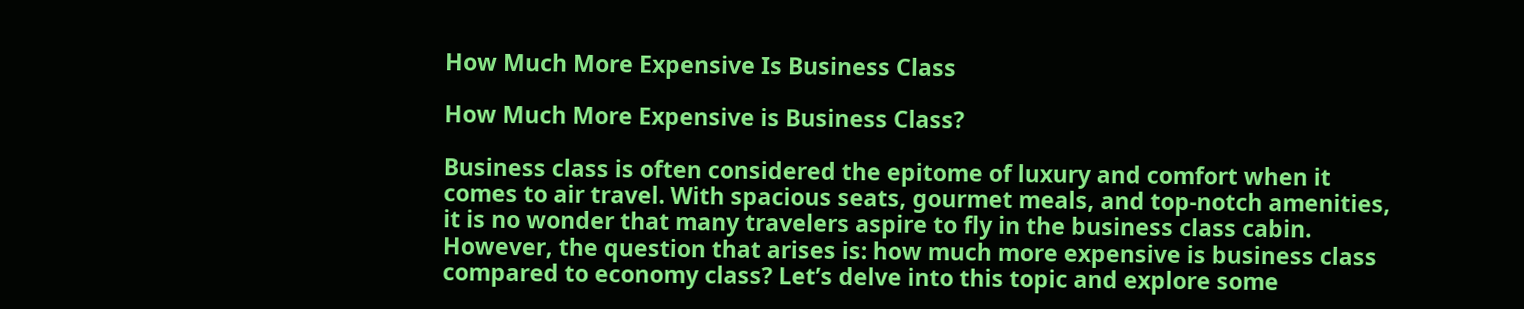How Much More Expensive Is Business Class

How Much More Expensive is Business Class?

Business class is often considered the epitome of luxury and comfort when it comes to air travel. With spacious seats, gourmet meals, and top-notch amenities, it is no wonder that many travelers aspire to fly in the business class cabin. However, the question that arises is: how much more expensive is business class compared to economy class? Let’s delve into this topic and explore some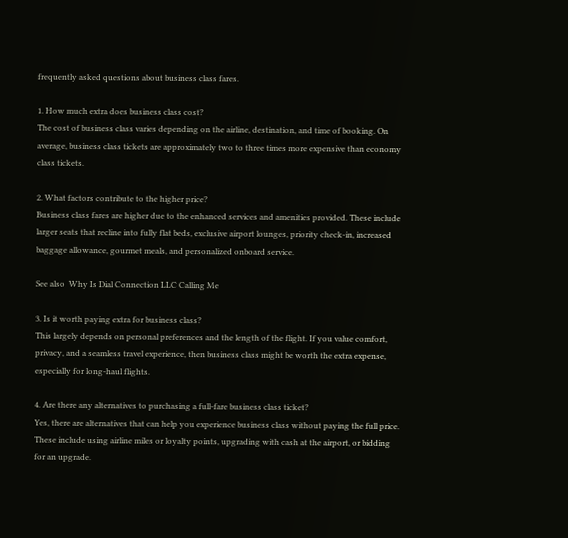frequently asked questions about business class fares.

1. How much extra does business class cost?
The cost of business class varies depending on the airline, destination, and time of booking. On average, business class tickets are approximately two to three times more expensive than economy class tickets.

2. What factors contribute to the higher price?
Business class fares are higher due to the enhanced services and amenities provided. These include larger seats that recline into fully flat beds, exclusive airport lounges, priority check-in, increased baggage allowance, gourmet meals, and personalized onboard service.

See also  Why Is Dial Connection LLC Calling Me

3. Is it worth paying extra for business class?
This largely depends on personal preferences and the length of the flight. If you value comfort, privacy, and a seamless travel experience, then business class might be worth the extra expense, especially for long-haul flights.

4. Are there any alternatives to purchasing a full-fare business class ticket?
Yes, there are alternatives that can help you experience business class without paying the full price. These include using airline miles or loyalty points, upgrading with cash at the airport, or bidding for an upgrade.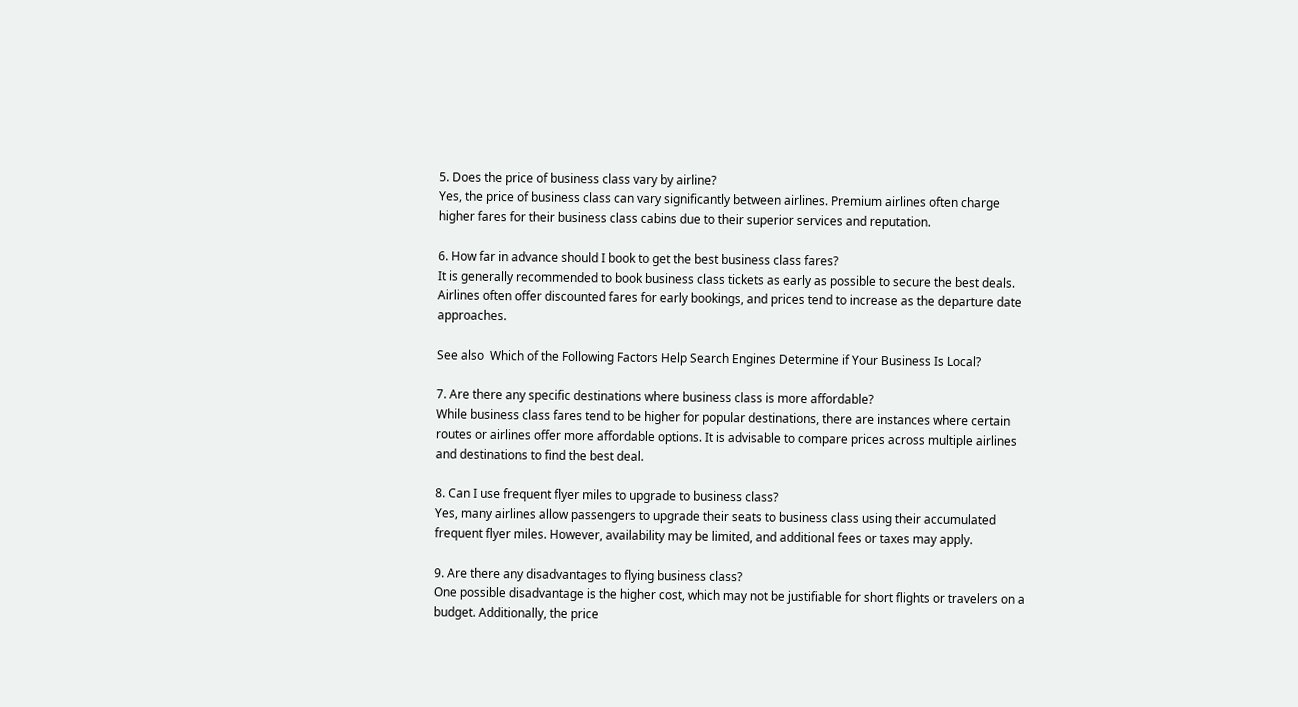5. Does the price of business class vary by airline?
Yes, the price of business class can vary significantly between airlines. Premium airlines often charge higher fares for their business class cabins due to their superior services and reputation.

6. How far in advance should I book to get the best business class fares?
It is generally recommended to book business class tickets as early as possible to secure the best deals. Airlines often offer discounted fares for early bookings, and prices tend to increase as the departure date approaches.

See also  Which of the Following Factors Help Search Engines Determine if Your Business Is Local?

7. Are there any specific destinations where business class is more affordable?
While business class fares tend to be higher for popular destinations, there are instances where certain routes or airlines offer more affordable options. It is advisable to compare prices across multiple airlines and destinations to find the best deal.

8. Can I use frequent flyer miles to upgrade to business class?
Yes, many airlines allow passengers to upgrade their seats to business class using their accumulated frequent flyer miles. However, availability may be limited, and additional fees or taxes may apply.

9. Are there any disadvantages to flying business class?
One possible disadvantage is the higher cost, which may not be justifiable for short flights or travelers on a budget. Additionally, the price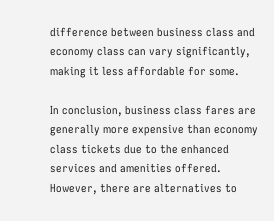difference between business class and economy class can vary significantly, making it less affordable for some.

In conclusion, business class fares are generally more expensive than economy class tickets due to the enhanced services and amenities offered. However, there are alternatives to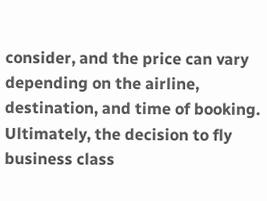consider, and the price can vary depending on the airline, destination, and time of booking. Ultimately, the decision to fly business class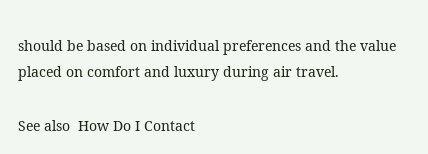should be based on individual preferences and the value placed on comfort and luxury during air travel.

See also  How Do I Contact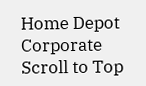Home Depot Corporate
Scroll to Top